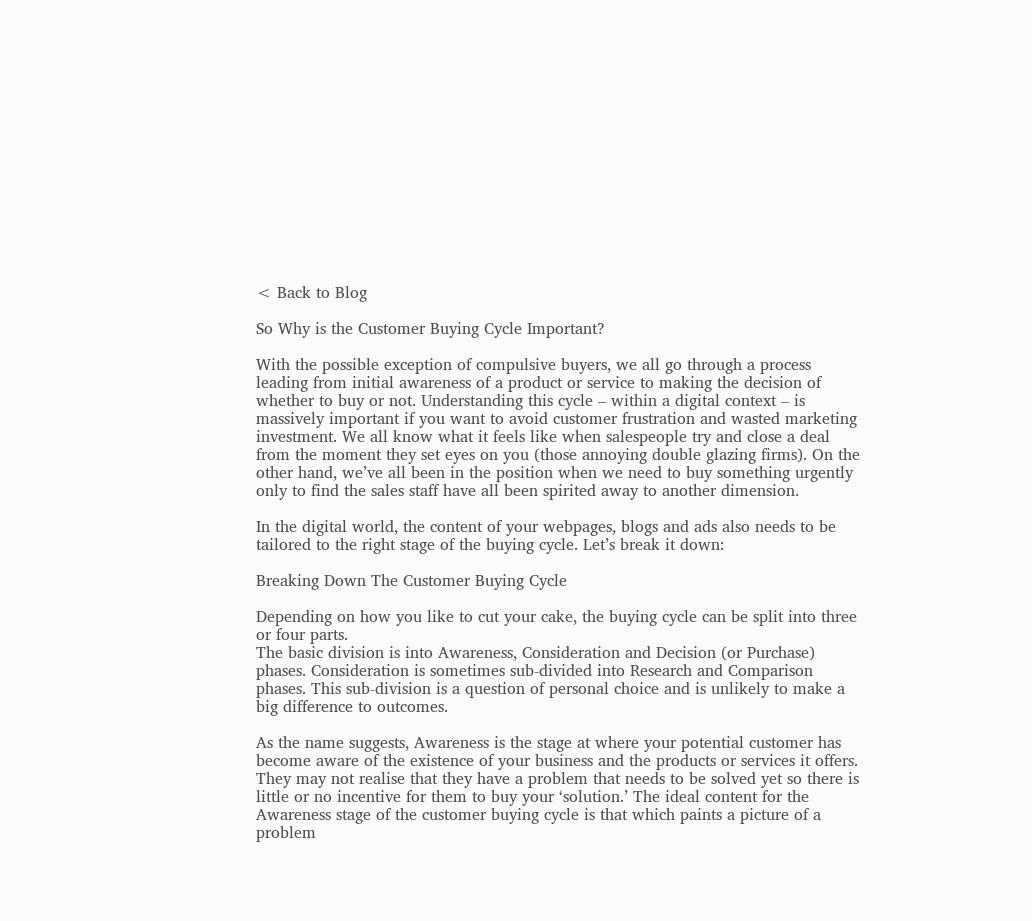< Back to Blog

So Why is the Customer Buying Cycle Important?

With the possible exception of compulsive buyers, we all go through a process leading from initial awareness of a product or service to making the decision of whether to buy or not. Understanding this cycle – within a digital context – is massively important if you want to avoid customer frustration and wasted marketing investment. We all know what it feels like when salespeople try and close a deal from the moment they set eyes on you (those annoying double glazing firms). On the other hand, we’ve all been in the position when we need to buy something urgently only to find the sales staff have all been spirited away to another dimension.

In the digital world, the content of your webpages, blogs and ads also needs to be tailored to the right stage of the buying cycle. Let’s break it down:

Breaking Down The Customer Buying Cycle

Depending on how you like to cut your cake, the buying cycle can be split into three or four parts.
The basic division is into Awareness, Consideration and Decision (or Purchase) phases. Consideration is sometimes sub-divided into Research and Comparison phases. This sub-division is a question of personal choice and is unlikely to make a big difference to outcomes.

As the name suggests, Awareness is the stage at where your potential customer has become aware of the existence of your business and the products or services it offers. They may not realise that they have a problem that needs to be solved yet so there is little or no incentive for them to buy your ‘solution.’ The ideal content for the Awareness stage of the customer buying cycle is that which paints a picture of a problem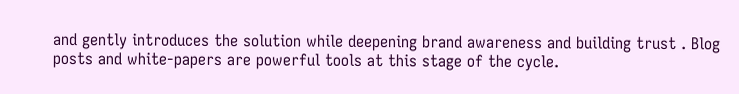and gently introduces the solution while deepening brand awareness and building trust . Blog posts and white-papers are powerful tools at this stage of the cycle.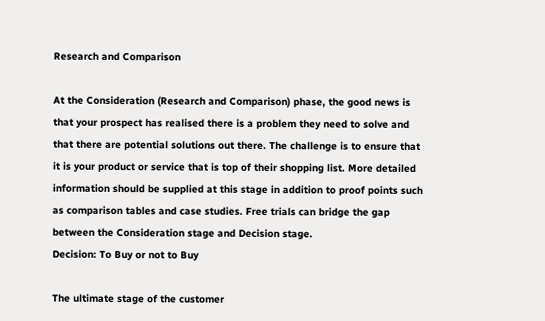Research and Comparison

At the Consideration (Research and Comparison) phase, the good news is that your prospect has realised there is a problem they need to solve and that there are potential solutions out there. The challenge is to ensure that it is your product or service that is top of their shopping list. More detailed information should be supplied at this stage in addition to proof points such as comparison tables and case studies. Free trials can bridge the gap between the Consideration stage and Decision stage.
Decision: To Buy or not to Buy

The ultimate stage of the customer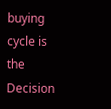buying cycle is the Decision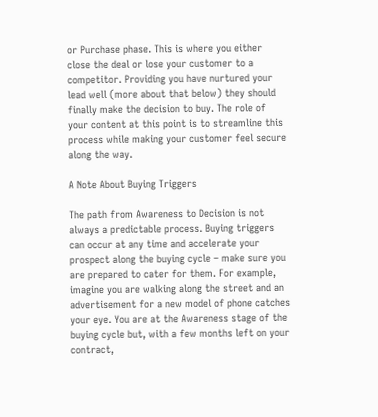or Purchase phase. This is where you either close the deal or lose your customer to a competitor. Providing you have nurtured your lead well (more about that below) they should finally make the decision to buy. The role of your content at this point is to streamline this process while making your customer feel secure along the way.

A Note About Buying Triggers

The path from Awareness to Decision is not always a predictable process. Buying triggers can occur at any time and accelerate your prospect along the buying cycle – make sure you are prepared to cater for them. For example, imagine you are walking along the street and an advertisement for a new model of phone catches your eye. You are at the Awareness stage of the buying cycle but, with a few months left on your contract,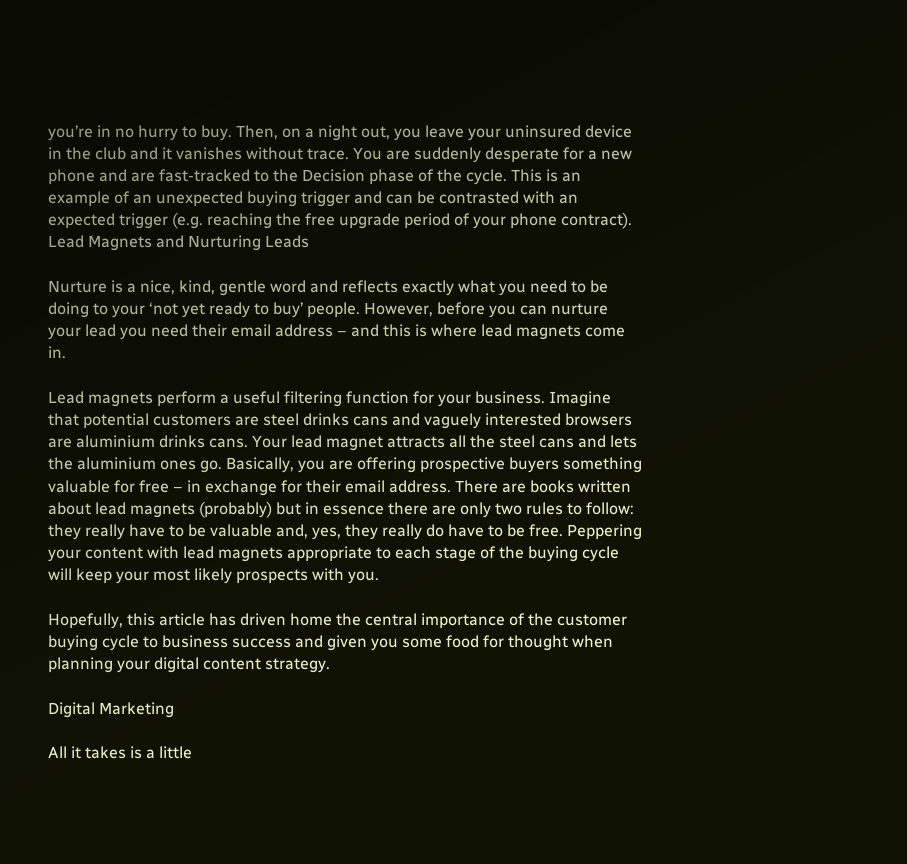you’re in no hurry to buy. Then, on a night out, you leave your uninsured device in the club and it vanishes without trace. You are suddenly desperate for a new phone and are fast-tracked to the Decision phase of the cycle. This is an example of an unexpected buying trigger and can be contrasted with an expected trigger (e.g. reaching the free upgrade period of your phone contract).
Lead Magnets and Nurturing Leads

Nurture is a nice, kind, gentle word and reflects exactly what you need to be doing to your ‘not yet ready to buy’ people. However, before you can nurture your lead you need their email address – and this is where lead magnets come in.

Lead magnets perform a useful filtering function for your business. Imagine that potential customers are steel drinks cans and vaguely interested browsers are aluminium drinks cans. Your lead magnet attracts all the steel cans and lets the aluminium ones go. Basically, you are offering prospective buyers something valuable for free – in exchange for their email address. There are books written about lead magnets (probably) but in essence there are only two rules to follow:
they really have to be valuable and, yes, they really do have to be free. Peppering your content with lead magnets appropriate to each stage of the buying cycle will keep your most likely prospects with you.

Hopefully, this article has driven home the central importance of the customer buying cycle to business success and given you some food for thought when planning your digital content strategy.

Digital Marketing

All it takes is a little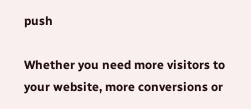push

Whether you need more visitors to your website, more conversions or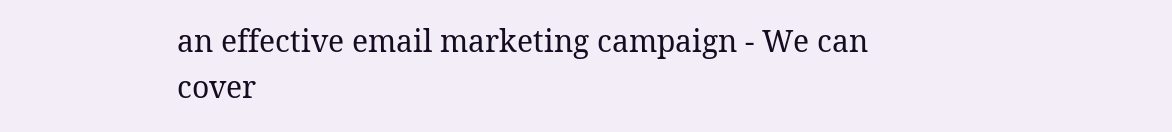an effective email marketing campaign - We can cover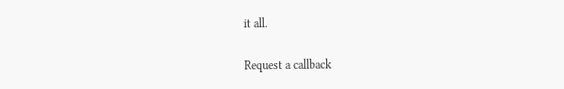it all.

Request a callback